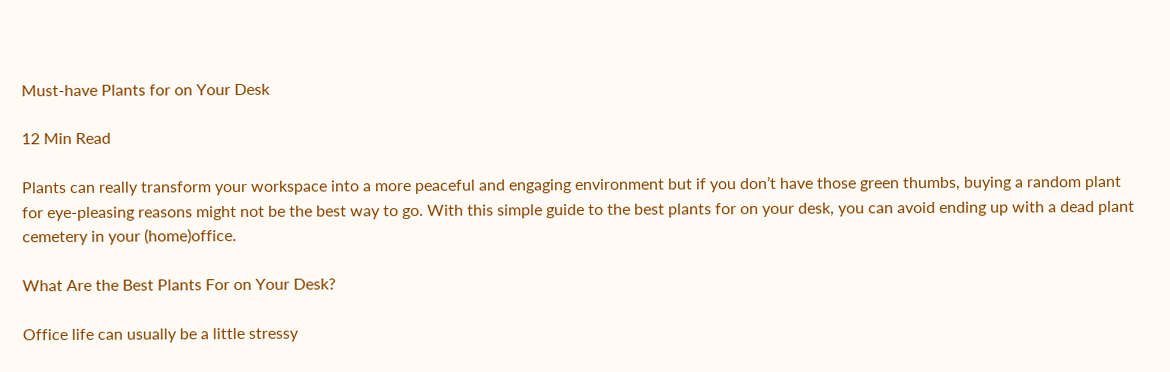Must-have Plants for on Your Desk

12 Min Read

Plants can really transform your workspace into a more peaceful and engaging environment but if you don’t have those green thumbs, buying a random plant for eye-pleasing reasons might not be the best way to go. With this simple guide to the best plants for on your desk, you can avoid ending up with a dead plant cemetery in your (home)office.

What Are the Best Plants For on Your Desk?

Office life can usually be a little stressy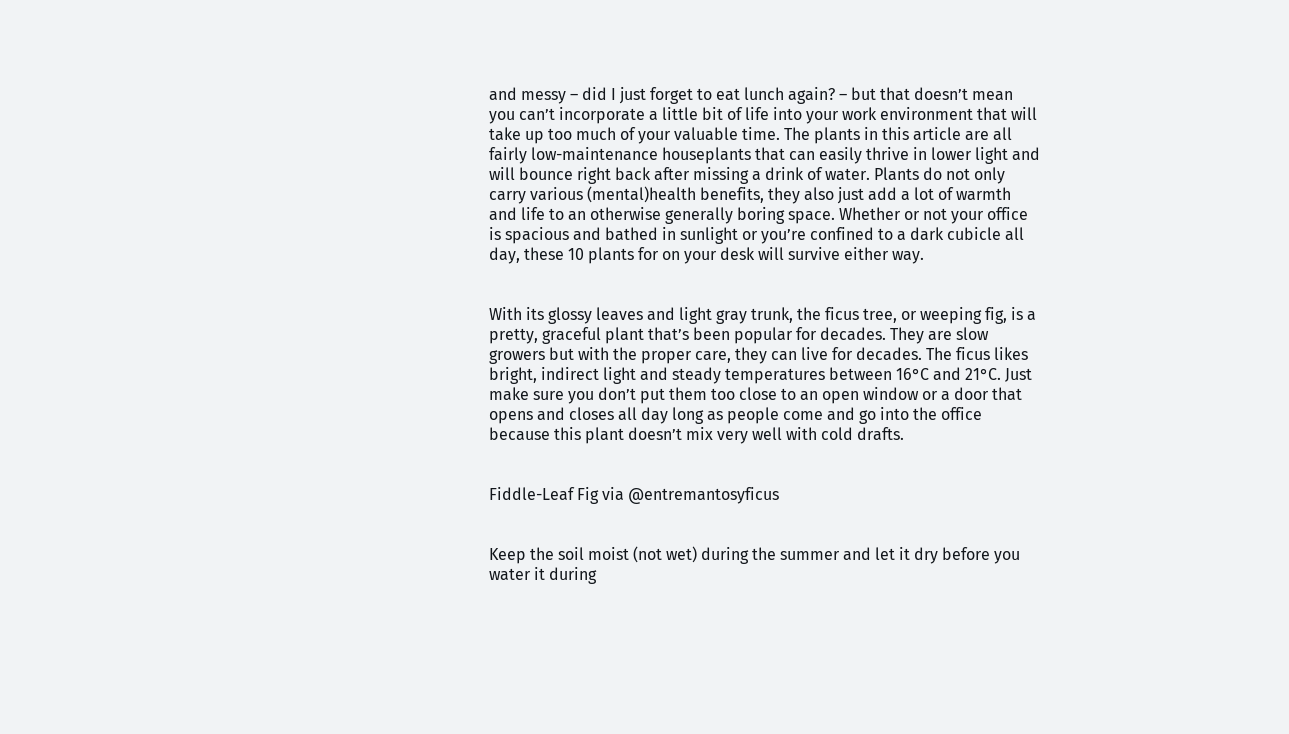and messy – did I just forget to eat lunch again? – but that doesn’t mean you can’t incorporate a little bit of life into your work environment that will take up too much of your valuable time. The plants in this article are all fairly low-maintenance houseplants that can easily thrive in lower light and will bounce right back after missing a drink of water. Plants do not only carry various (mental)health benefits, they also just add a lot of warmth and life to an otherwise generally boring space. Whether or not your office is spacious and bathed in sunlight or you’re confined to a dark cubicle all day, these 10 plants for on your desk will survive either way.


With its glossy leaves and light gray trunk, the ficus tree, or weeping fig, is a pretty, graceful plant that’s been popular for decades. They are slow growers but with the proper care, they can live for decades. The ficus likes bright, indirect light and steady temperatures between 16°C and 21°C. Just make sure you don’t put them too close to an open window or a door that opens and closes all day long as people come and go into the office because this plant doesn’t mix very well with cold drafts.


Fiddle-Leaf Fig via @entremantosyficus


Keep the soil moist (not wet) during the summer and let it dry before you water it during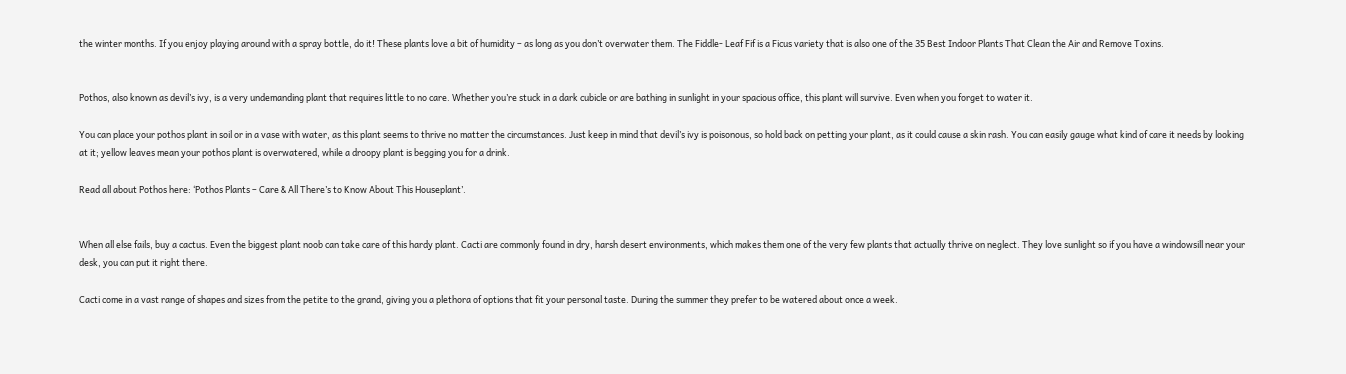the winter months. If you enjoy playing around with a spray bottle, do it! These plants love a bit of humidity – as long as you don’t overwater them. The Fiddle- Leaf Fif is a Ficus variety that is also one of the 35 Best Indoor Plants That Clean the Air and Remove Toxins.


Pothos, also known as devil’s ivy, is a very undemanding plant that requires little to no care. Whether you’re stuck in a dark cubicle or are bathing in sunlight in your spacious office, this plant will survive. Even when you forget to water it.

You can place your pothos plant in soil or in a vase with water, as this plant seems to thrive no matter the circumstances. Just keep in mind that devil’s ivy is poisonous, so hold back on petting your plant, as it could cause a skin rash. You can easily gauge what kind of care it needs by looking at it; yellow leaves mean your pothos plant is overwatered, while a droopy plant is begging you for a drink.

Read all about Pothos here: ‘Pothos Plants – Care & All There’s to Know About This Houseplant’.


When all else fails, buy a cactus. Even the biggest plant noob can take care of this hardy plant. Cacti are commonly found in dry, harsh desert environments, which makes them one of the very few plants that actually thrive on neglect. They love sunlight so if you have a windowsill near your desk, you can put it right there.

Cacti come in a vast range of shapes and sizes from the petite to the grand, giving you a plethora of options that fit your personal taste. During the summer they prefer to be watered about once a week.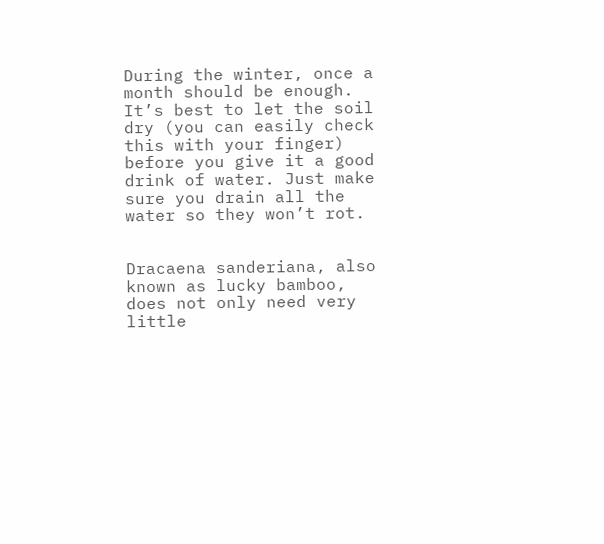During the winter, once a month should be enough. It’s best to let the soil dry (you can easily check this with your finger) before you give it a good drink of water. Just make sure you drain all the water so they won’t rot.


Dracaena sanderiana, also known as lucky bamboo, does not only need very little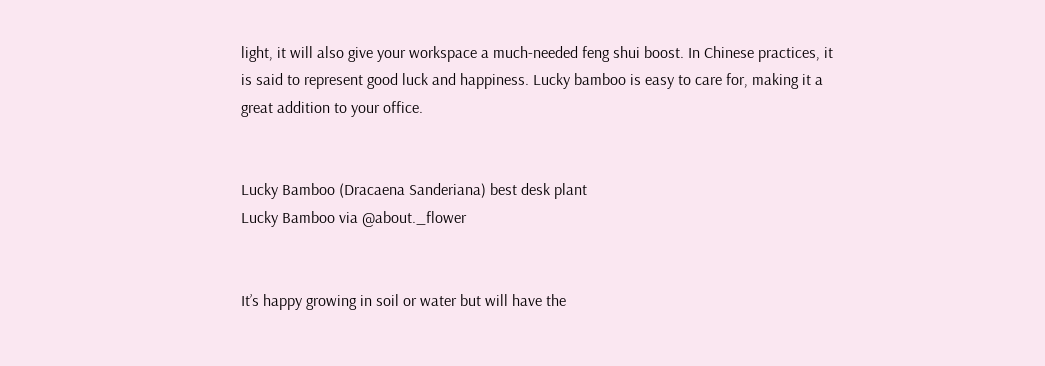light, it will also give your workspace a much-needed feng shui boost. In Chinese practices, it is said to represent good luck and happiness. Lucky bamboo is easy to care for, making it a great addition to your office.


Lucky Bamboo (Dracaena Sanderiana) best desk plant
Lucky Bamboo via @about._flower


It’s happy growing in soil or water but will have the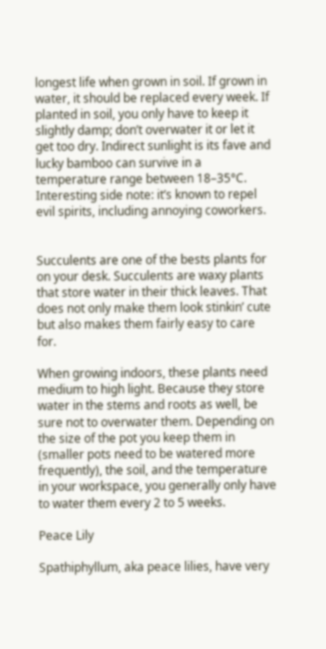longest life when grown in soil. If grown in water, it should be replaced every week. If planted in soil, you only have to keep it slightly damp; don’t overwater it or let it get too dry. Indirect sunlight is its fave and lucky bamboo can survive in a temperature range between 18–35°C. Interesting side note: it’s known to repel evil spirits, including annoying coworkers.


Succulents are one of the bests plants for on your desk. Succulents are waxy plants that store water in their thick leaves. That does not only make them look stinkin’ cute but also makes them fairly easy to care for.

When growing indoors, these plants need medium to high light. Because they store water in the stems and roots as well, be sure not to overwater them. Depending on the size of the pot you keep them in (smaller pots need to be watered more frequently), the soil, and the temperature in your workspace, you generally only have to water them every 2 to 5 weeks.

Peace Lily

Spathiphyllum, aka peace lilies, have very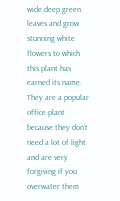wide deep green leaves and grow stunning white flowers to which this plant has earned its name. They are a popular office plant because they don’t need a lot of light and are very forgiving if you overwater them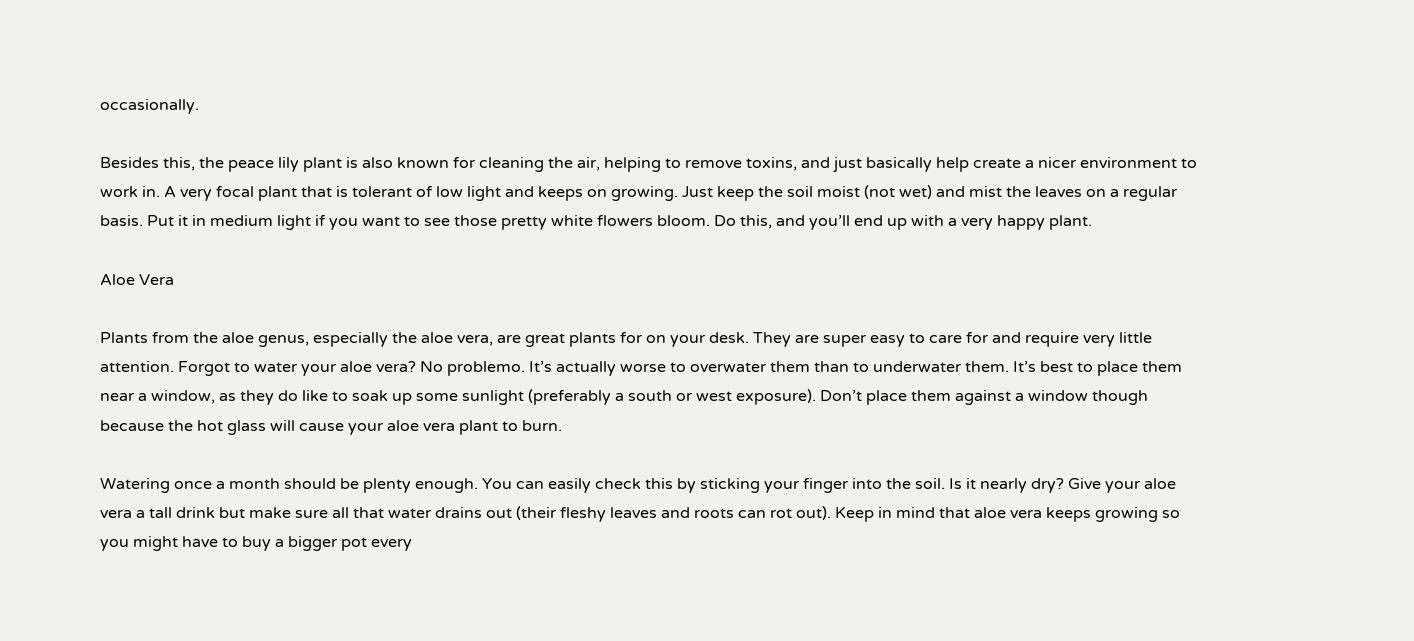occasionally.

Besides this, the peace lily plant is also known for cleaning the air, helping to remove toxins, and just basically help create a nicer environment to work in. A very focal plant that is tolerant of low light and keeps on growing. Just keep the soil moist (not wet) and mist the leaves on a regular basis. Put it in medium light if you want to see those pretty white flowers bloom. Do this, and you’ll end up with a very happy plant.

Aloe Vera

Plants from the aloe genus, especially the aloe vera, are great plants for on your desk. They are super easy to care for and require very little attention. Forgot to water your aloe vera? No problemo. It’s actually worse to overwater them than to underwater them. It’s best to place them near a window, as they do like to soak up some sunlight (preferably a south or west exposure). Don’t place them against a window though because the hot glass will cause your aloe vera plant to burn.

Watering once a month should be plenty enough. You can easily check this by sticking your finger into the soil. Is it nearly dry? Give your aloe vera a tall drink but make sure all that water drains out (their fleshy leaves and roots can rot out). Keep in mind that aloe vera keeps growing so you might have to buy a bigger pot every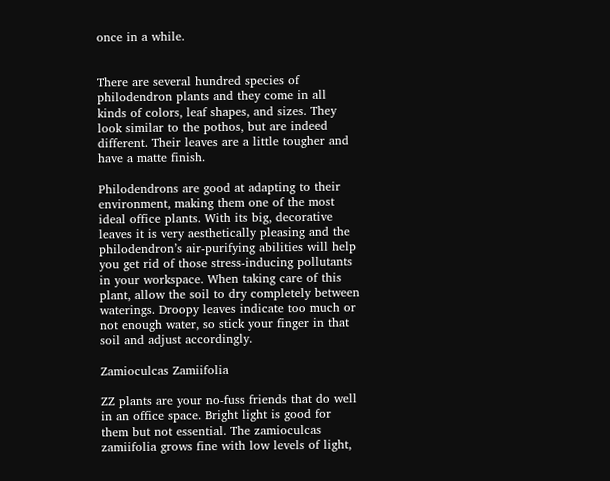once in a while.


There are several hundred species of philodendron plants and they come in all kinds of colors, leaf shapes, and sizes. They look similar to the pothos, but are indeed different. Their leaves are a little tougher and have a matte finish.

Philodendrons are good at adapting to their environment, making them one of the most ideal office plants. With its big, decorative leaves it is very aesthetically pleasing and the philodendron’s air-purifying abilities will help you get rid of those stress-inducing pollutants in your workspace. When taking care of this plant, allow the soil to dry completely between waterings. Droopy leaves indicate too much or not enough water, so stick your finger in that soil and adjust accordingly.

Zamioculcas Zamiifolia

ZZ plants are your no-fuss friends that do well in an office space. Bright light is good for them but not essential. The zamioculcas zamiifolia grows fine with low levels of light,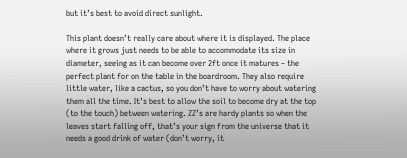but it’s best to avoid direct sunlight.

This plant doesn’t really care about where it is displayed. The place where it grows just needs to be able to accommodate its size in diameter, seeing as it can become over 2ft once it matures – the perfect plant for on the table in the boardroom. They also require little water, like a cactus, so you don’t have to worry about watering them all the time. It’s best to allow the soil to become dry at the top (to the touch) between watering. ZZ’s are hardy plants so when the leaves start falling off, that’s your sign from the universe that it needs a good drink of water (don’t worry, it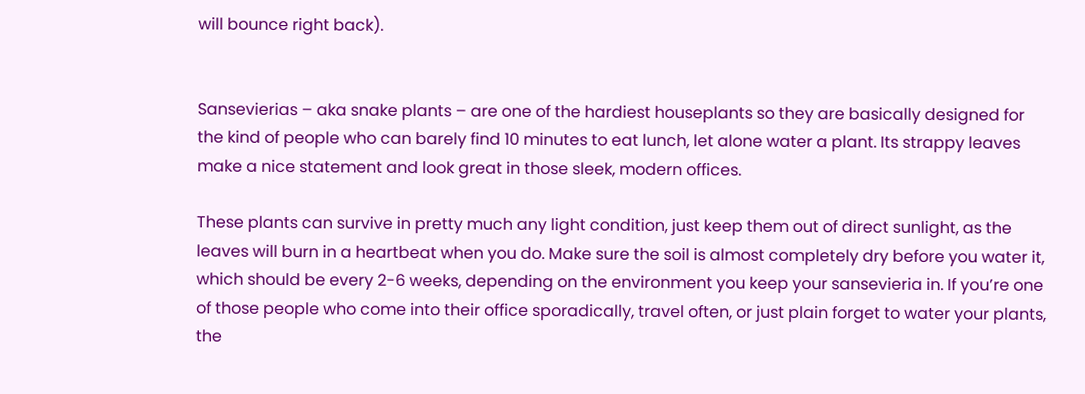will bounce right back).


Sansevierias – aka snake plants – are one of the hardiest houseplants so they are basically designed for the kind of people who can barely find 10 minutes to eat lunch, let alone water a plant. Its strappy leaves make a nice statement and look great in those sleek, modern offices.

These plants can survive in pretty much any light condition, just keep them out of direct sunlight, as the leaves will burn in a heartbeat when you do. Make sure the soil is almost completely dry before you water it, which should be every 2-6 weeks, depending on the environment you keep your sansevieria in. If you’re one of those people who come into their office sporadically, travel often, or just plain forget to water your plants, the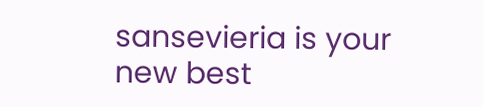sansevieria is your new best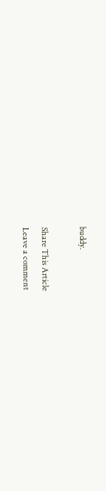buddy.

Share This Article
Leave a comment